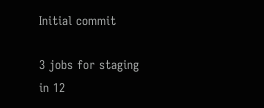Initial commit

3 jobs for staging in 12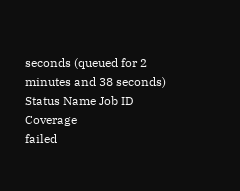seconds (queued for 2 minutes and 38 seconds)
Status Name Job ID Coverage
failed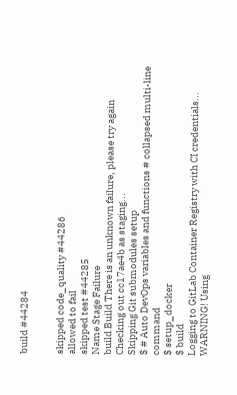build #44284


skipped code_quality #44286
allowed to fail
skipped test #44285
Name Stage Failure
build Build There is an unknown failure, please try again
Checking out cc17ae4b as staging...
Skipping Git submodules setup
$ # Auto DevOps variables and functions # collapsed multi-line command
$ setup_docker
$ build
Logging to GitLab Container Registry with CI credentials...
WARNING! Using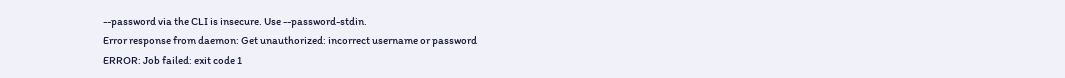--password via the CLI is insecure. Use --password-stdin.
Error response from daemon: Get unauthorized: incorrect username or password
ERROR: Job failed: exit code 1